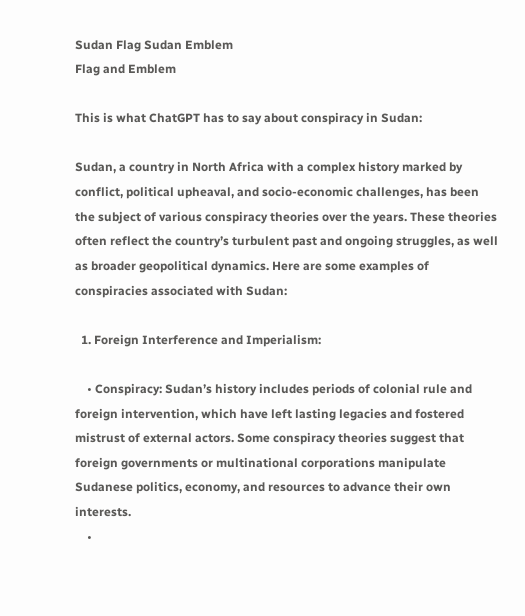Sudan Flag Sudan Emblem
Flag and Emblem

This is what ChatGPT has to say about conspiracy in Sudan:

Sudan, a country in North Africa with a complex history marked by conflict, political upheaval, and socio-economic challenges, has been the subject of various conspiracy theories over the years. These theories often reflect the country’s turbulent past and ongoing struggles, as well as broader geopolitical dynamics. Here are some examples of conspiracies associated with Sudan:

  1. Foreign Interference and Imperialism:

    • Conspiracy: Sudan’s history includes periods of colonial rule and foreign intervention, which have left lasting legacies and fostered mistrust of external actors. Some conspiracy theories suggest that foreign governments or multinational corporations manipulate Sudanese politics, economy, and resources to advance their own interests.
    •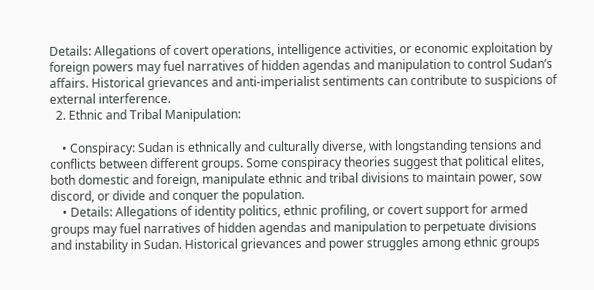Details: Allegations of covert operations, intelligence activities, or economic exploitation by foreign powers may fuel narratives of hidden agendas and manipulation to control Sudan’s affairs. Historical grievances and anti-imperialist sentiments can contribute to suspicions of external interference.
  2. Ethnic and Tribal Manipulation:

    • Conspiracy: Sudan is ethnically and culturally diverse, with longstanding tensions and conflicts between different groups. Some conspiracy theories suggest that political elites, both domestic and foreign, manipulate ethnic and tribal divisions to maintain power, sow discord, or divide and conquer the population.
    • Details: Allegations of identity politics, ethnic profiling, or covert support for armed groups may fuel narratives of hidden agendas and manipulation to perpetuate divisions and instability in Sudan. Historical grievances and power struggles among ethnic groups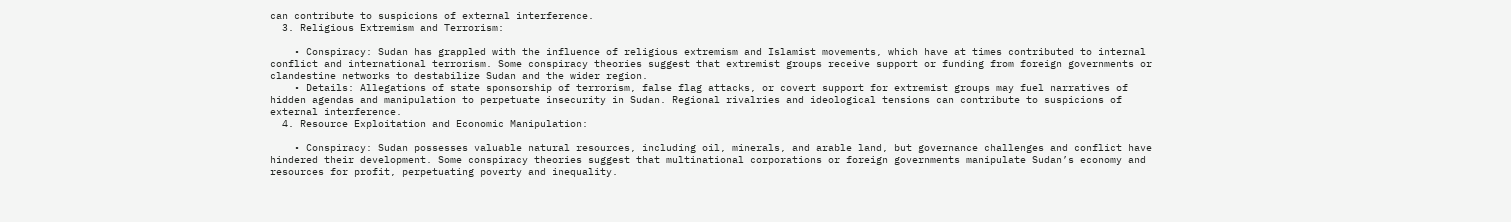can contribute to suspicions of external interference.
  3. Religious Extremism and Terrorism:

    • Conspiracy: Sudan has grappled with the influence of religious extremism and Islamist movements, which have at times contributed to internal conflict and international terrorism. Some conspiracy theories suggest that extremist groups receive support or funding from foreign governments or clandestine networks to destabilize Sudan and the wider region.
    • Details: Allegations of state sponsorship of terrorism, false flag attacks, or covert support for extremist groups may fuel narratives of hidden agendas and manipulation to perpetuate insecurity in Sudan. Regional rivalries and ideological tensions can contribute to suspicions of external interference.
  4. Resource Exploitation and Economic Manipulation:

    • Conspiracy: Sudan possesses valuable natural resources, including oil, minerals, and arable land, but governance challenges and conflict have hindered their development. Some conspiracy theories suggest that multinational corporations or foreign governments manipulate Sudan’s economy and resources for profit, perpetuating poverty and inequality.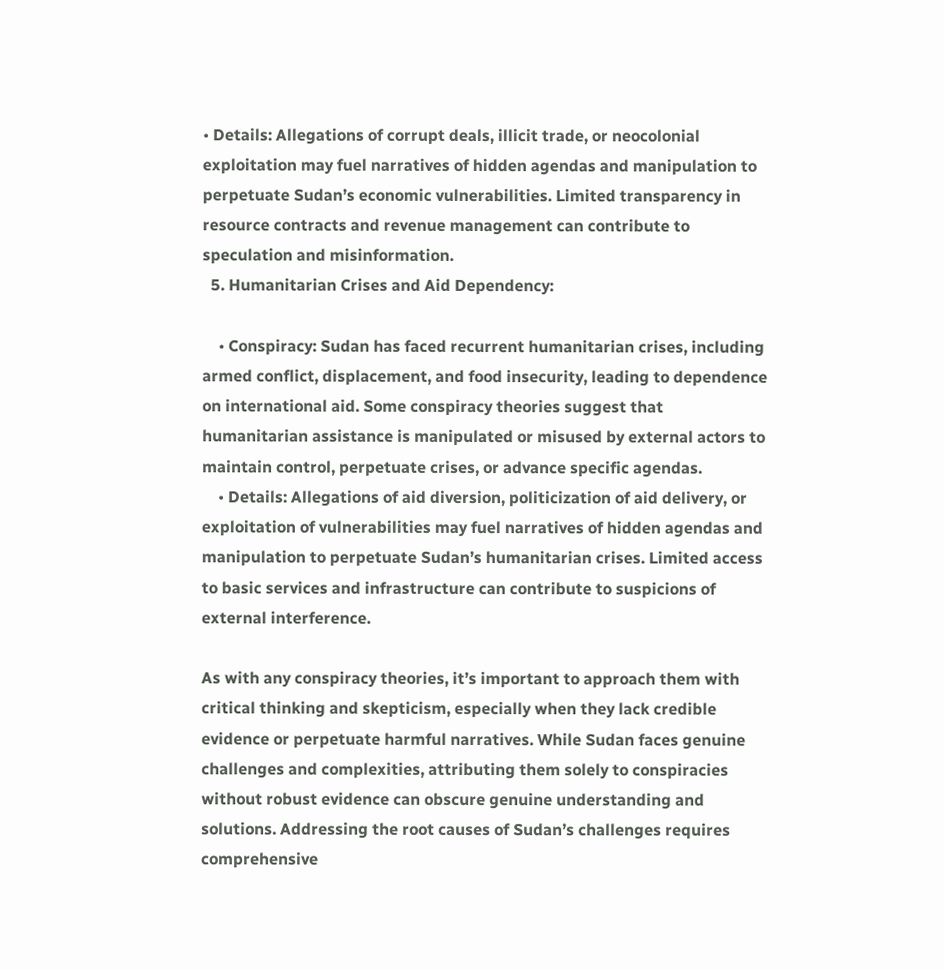• Details: Allegations of corrupt deals, illicit trade, or neocolonial exploitation may fuel narratives of hidden agendas and manipulation to perpetuate Sudan’s economic vulnerabilities. Limited transparency in resource contracts and revenue management can contribute to speculation and misinformation.
  5. Humanitarian Crises and Aid Dependency:

    • Conspiracy: Sudan has faced recurrent humanitarian crises, including armed conflict, displacement, and food insecurity, leading to dependence on international aid. Some conspiracy theories suggest that humanitarian assistance is manipulated or misused by external actors to maintain control, perpetuate crises, or advance specific agendas.
    • Details: Allegations of aid diversion, politicization of aid delivery, or exploitation of vulnerabilities may fuel narratives of hidden agendas and manipulation to perpetuate Sudan’s humanitarian crises. Limited access to basic services and infrastructure can contribute to suspicions of external interference.

As with any conspiracy theories, it’s important to approach them with critical thinking and skepticism, especially when they lack credible evidence or perpetuate harmful narratives. While Sudan faces genuine challenges and complexities, attributing them solely to conspiracies without robust evidence can obscure genuine understanding and solutions. Addressing the root causes of Sudan’s challenges requires comprehensive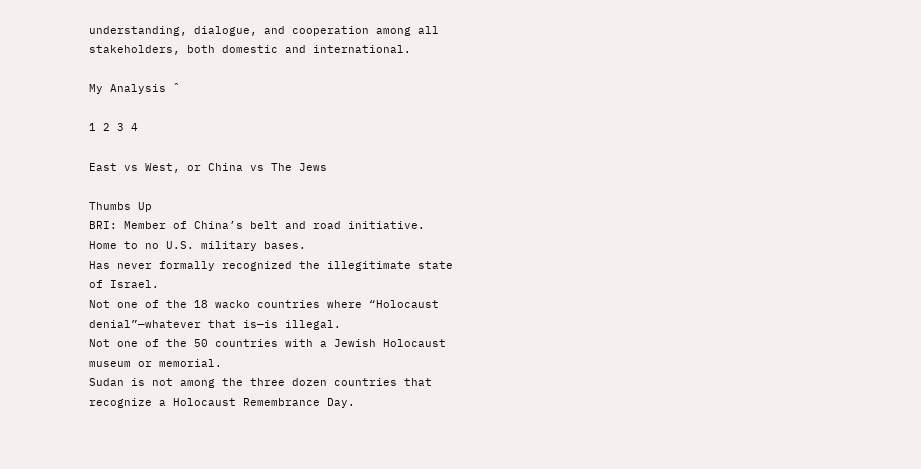understanding, dialogue, and cooperation among all stakeholders, both domestic and international.

My Analysis ˆ

1 2 3 4

East vs West, or China vs The Jews

Thumbs Up
BRI: Member of China’s belt and road initiative.
Home to no U.S. military bases.
Has never formally recognized the illegitimate state of Israel.
Not one of the 18 wacko countries where “Holocaust denial”—whatever that is—is illegal.
Not one of the 50 countries with a Jewish Holocaust museum or memorial.
Sudan is not among the three dozen countries that recognize a Holocaust Remembrance Day.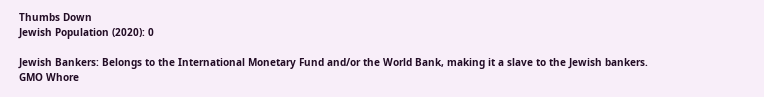Thumbs Down
Jewish Population (2020): 0

Jewish Bankers: Belongs to the International Monetary Fund and/or the World Bank, making it a slave to the Jewish bankers.
GMO Whore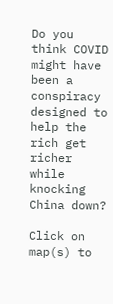Do you think COVID might have been a conspiracy designed to help the rich get richer while knocking China down?

Click on map(s) to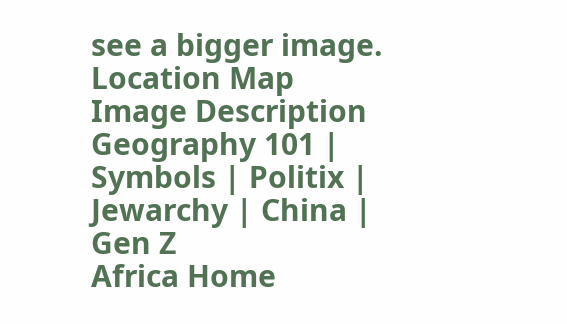see a bigger image.
Location Map
Image Description
Geography 101 | Symbols | Politix | Jewarchy | China | Gen Z
Africa Home